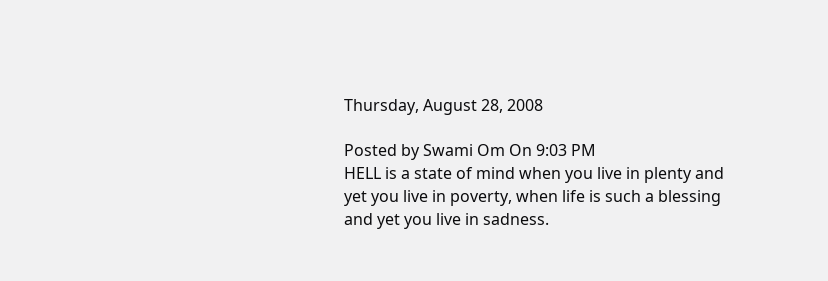Thursday, August 28, 2008

Posted by Swami Om On 9:03 PM
HELL is a state of mind when you live in plenty and yet you live in poverty, when life is such a blessing and yet you live in sadness.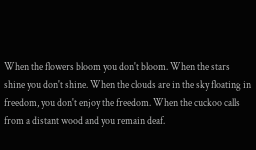When the flowers bloom you don't bloom. When the stars shine you don't shine. When the clouds are in the sky floating in freedom, you don't enjoy the freedom. When the cuckoo calls from a distant wood and you remain deaf.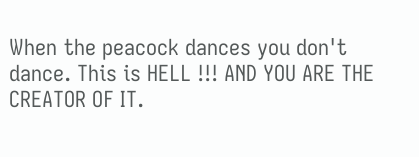When the peacock dances you don't dance. This is HELL !!! AND YOU ARE THE CREATOR OF IT.